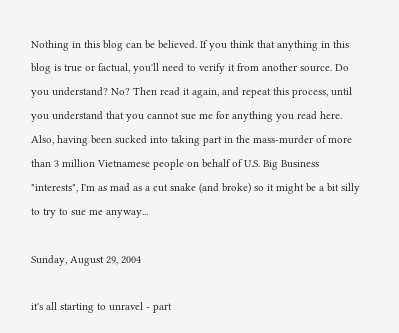Nothing in this blog can be believed. If you think that anything in this blog is true or factual, you'll need to verify it from another source. Do you understand? No? Then read it again, and repeat this process, until you understand that you cannot sue me for anything you read here. Also, having been sucked into taking part in the mass-murder of more than 3 million Vietnamese people on behalf of U.S. Big Business "interests", I'm as mad as a cut snake (and broke) so it might be a bit silly to try to sue me anyway...

Sunday, August 29, 2004

it's all starting to unravel - part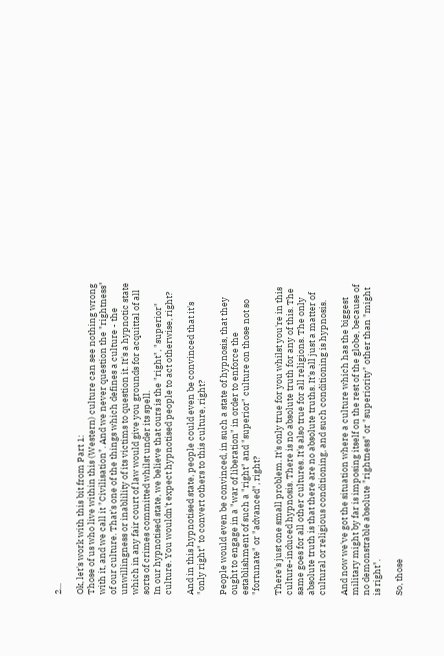2...

Ok, let's work with this bit from Part 1:
Those of us who live within this (Western) culture can see nothing wrong with it, and we call it "Civilisation". And we never question the "rightness" of our culture. That's one of the things which defines a culture - the unwillingness or inablility of its victims to question it. It's a hypnotic state which in any fair court of law would give you grounds for acquittal of all sorts of crimes committed whilst under its spell.
In our hypnotised state, we believe that ours is the "right", "superior" culture. You wouldn't expect hypnotised people to act otherwise, right?

And in this hypnotised state, people could even be convinced that it's "only right" to convert others to this culture, right?

People would even be convinced, in such a state of hypnosis, that they ought to engage in a "war of liberation" in order to enforce the establishment of such a "right" and "superior" culture on those not so "fortunate" or "advanced", right?

There's just one small problem. It's only true for you whilst you're in this culture-induced hypnosis. There is no absolute truth for any of this. The same goes for all other cultures. It's also true for all religions. The only absolute truth is that there are no absolute truths. It's all just a matter of cultural or religious conditioning, and such conditioning is hypnosis.

And now we've got the situation where a culture which has the biggest military might by far is imposing itself on the rest of the globe, because of no demonstrable absolute "rightness" or "superiority" other than "might is right".

So, those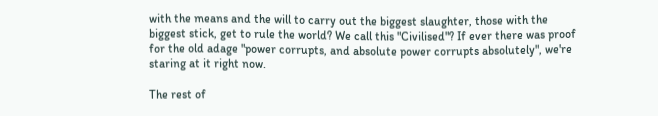with the means and the will to carry out the biggest slaughter, those with the biggest stick, get to rule the world? We call this "Civilised"? If ever there was proof for the old adage "power corrupts, and absolute power corrupts absolutely", we're staring at it right now.

The rest of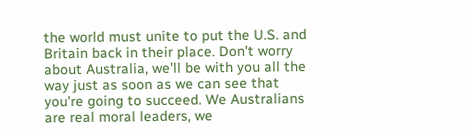the world must unite to put the U.S. and Britain back in their place. Don't worry about Australia, we'll be with you all the way just as soon as we can see that you're going to succeed. We Australians are real moral leaders, we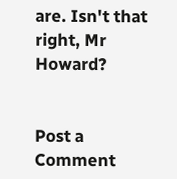are. Isn't that right, Mr Howard?


Post a Comment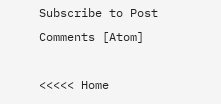Subscribe to Post Comments [Atom]

<<<<< Home